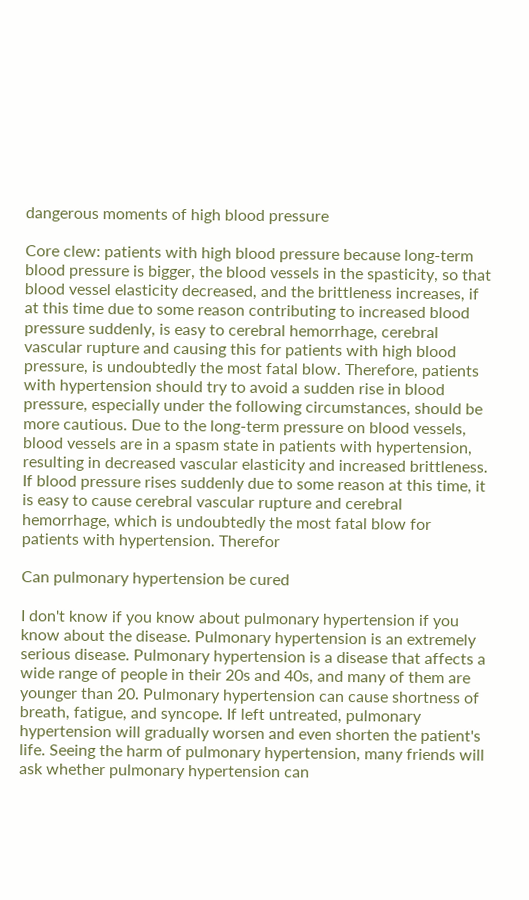dangerous moments of high blood pressure

Core clew: patients with high blood pressure because long-term blood pressure is bigger, the blood vessels in the spasticity, so that blood vessel elasticity decreased, and the brittleness increases, if at this time due to some reason contributing to increased blood pressure suddenly, is easy to cerebral hemorrhage, cerebral vascular rupture and causing this for patients with high blood pressure, is undoubtedly the most fatal blow. Therefore, patients with hypertension should try to avoid a sudden rise in blood pressure, especially under the following circumstances, should be more cautious. Due to the long-term pressure on blood vessels, blood vessels are in a spasm state in patients with hypertension, resulting in decreased vascular elasticity and increased brittleness. If blood pressure rises suddenly due to some reason at this time, it is easy to cause cerebral vascular rupture and cerebral hemorrhage, which is undoubtedly the most fatal blow for patients with hypertension. Therefor

Can pulmonary hypertension be cured

I don't know if you know about pulmonary hypertension if you know about the disease. Pulmonary hypertension is an extremely serious disease. Pulmonary hypertension is a disease that affects a wide range of people in their 20s and 40s, and many of them are younger than 20. Pulmonary hypertension can cause shortness of breath, fatigue, and syncope. If left untreated, pulmonary hypertension will gradually worsen and even shorten the patient's life. Seeing the harm of pulmonary hypertension, many friends will ask whether pulmonary hypertension can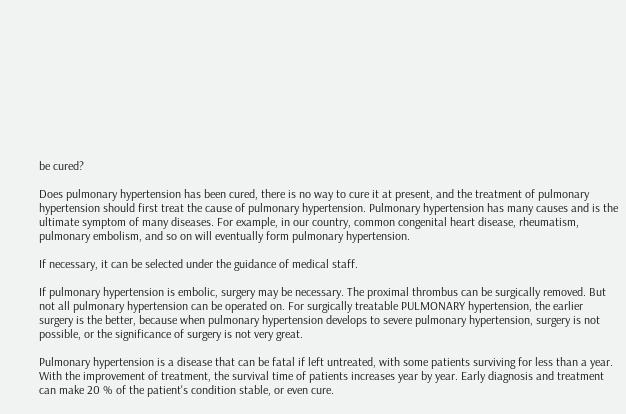be cured?

Does pulmonary hypertension has been cured, there is no way to cure it at present, and the treatment of pulmonary hypertension should first treat the cause of pulmonary hypertension. Pulmonary hypertension has many causes and is the ultimate symptom of many diseases. For example, in our country, common congenital heart disease, rheumatism, pulmonary embolism, and so on will eventually form pulmonary hypertension.

If necessary, it can be selected under the guidance of medical staff.

If pulmonary hypertension is embolic, surgery may be necessary. The proximal thrombus can be surgically removed. But not all pulmonary hypertension can be operated on. For surgically treatable PULMONARY hypertension, the earlier surgery is the better, because when pulmonary hypertension develops to severe pulmonary hypertension, surgery is not possible, or the significance of surgery is not very great.

Pulmonary hypertension is a disease that can be fatal if left untreated, with some patients surviving for less than a year. With the improvement of treatment, the survival time of patients increases year by year. Early diagnosis and treatment can make 20 % of the patient's condition stable, or even cure.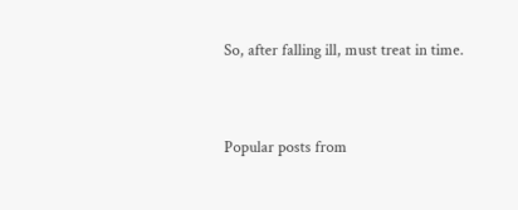So, after falling ill, must treat in time.


Popular posts from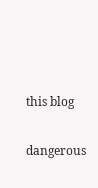this blog

dangerous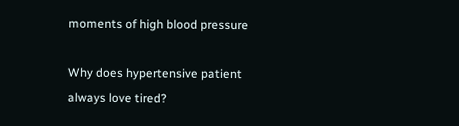moments of high blood pressure

Why does hypertensive patient always love tired?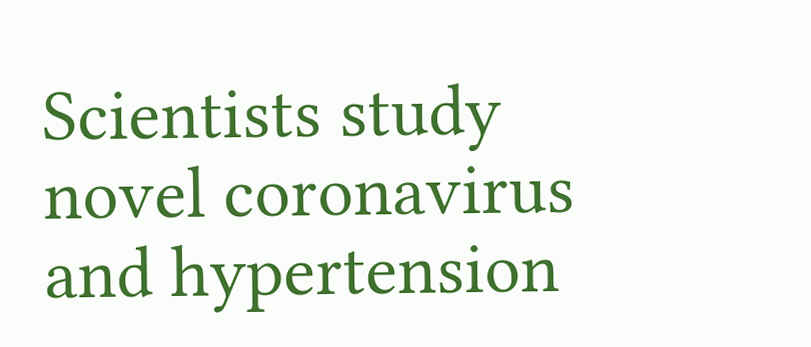Scientists study novel coronavirus and hypertension